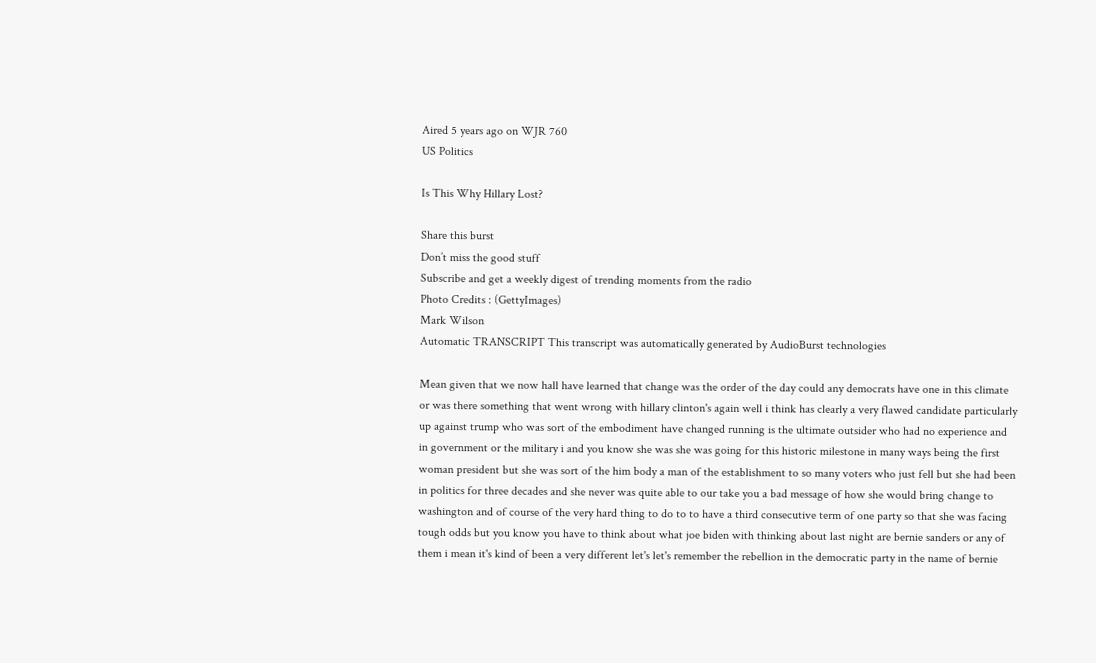Aired 5 years ago on WJR 760
US Politics

Is This Why Hillary Lost?

Share this burst
Don’t miss the good stuff
Subscribe and get a weekly digest of trending moments from the radio
Photo Credits : (GettyImages)
Mark Wilson
Automatic TRANSCRIPT This transcript was automatically generated by AudioBurst technologies

Mean given that we now hall have learned that change was the order of the day could any democrats have one in this climate or was there something that went wrong with hillary clinton's again well i think has clearly a very flawed candidate particularly up against trump who was sort of the embodiment have changed running is the ultimate outsider who had no experience and in government or the military i and you know she was she was going for this historic milestone in many ways being the first woman president but she was sort of the him body a man of the establishment to so many voters who just fell but she had been in politics for three decades and she never was quite able to our take you a bad message of how she would bring change to washington and of course of the very hard thing to do to to have a third consecutive term of one party so that she was facing tough odds but you know you have to think about what joe biden with thinking about last night are bernie sanders or any of them i mean it's kind of been a very different let's let's remember the rebellion in the democratic party in the name of bernie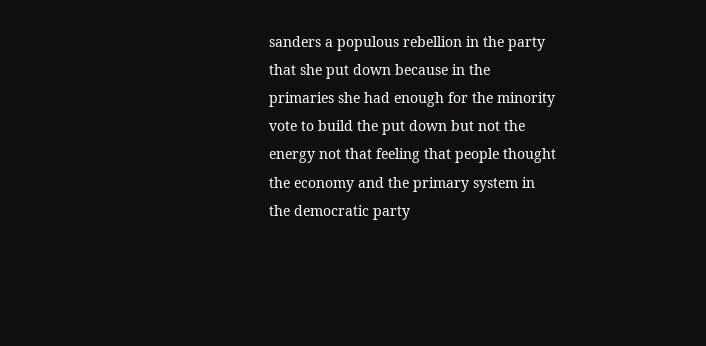sanders a populous rebellion in the party that she put down because in the primaries she had enough for the minority vote to build the put down but not the energy not that feeling that people thought the economy and the primary system in the democratic party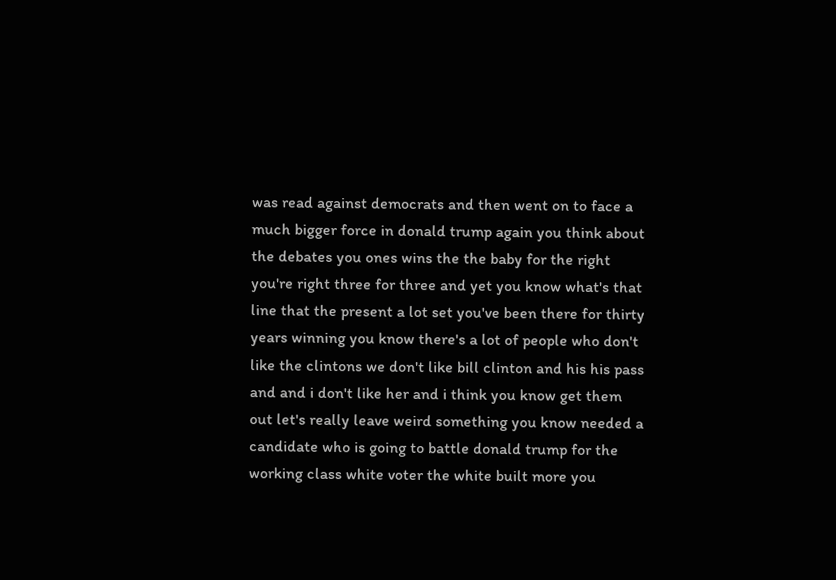was read against democrats and then went on to face a much bigger force in donald trump again you think about the debates you ones wins the the baby for the right you're right three for three and yet you know what's that line that the present a lot set you've been there for thirty years winning you know there's a lot of people who don't like the clintons we don't like bill clinton and his his pass and and i don't like her and i think you know get them out let's really leave weird something you know needed a candidate who is going to battle donald trump for the working class white voter the white built more you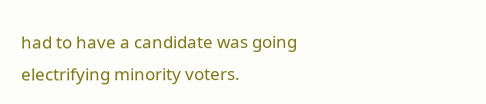had to have a candidate was going electrifying minority voters.